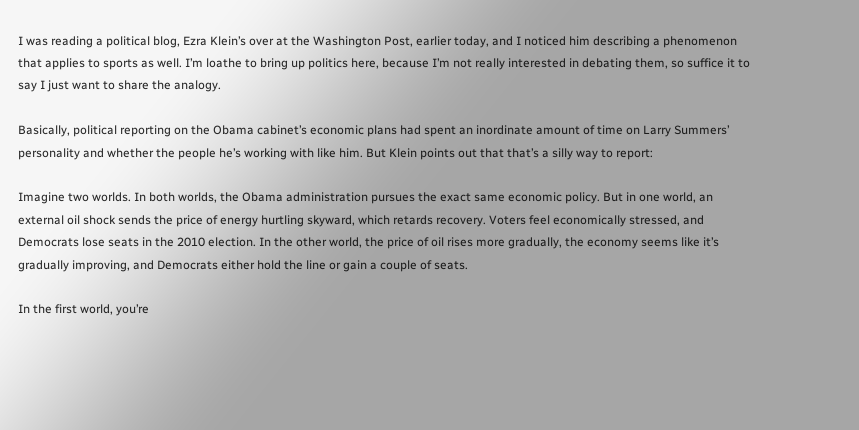I was reading a political blog, Ezra Klein’s over at the Washington Post, earlier today, and I noticed him describing a phenomenon that applies to sports as well. I’m loathe to bring up politics here, because I’m not really interested in debating them, so suffice it to say I just want to share the analogy.

Basically, political reporting on the Obama cabinet’s economic plans had spent an inordinate amount of time on Larry Summers’ personality and whether the people he’s working with like him. But Klein points out that that’s a silly way to report:

Imagine two worlds. In both worlds, the Obama administration pursues the exact same economic policy. But in one world, an external oil shock sends the price of energy hurtling skyward, which retards recovery. Voters feel economically stressed, and Democrats lose seats in the 2010 election. In the other world, the price of oil rises more gradually, the economy seems like it’s gradually improving, and Democrats either hold the line or gain a couple of seats.

In the first world, you’re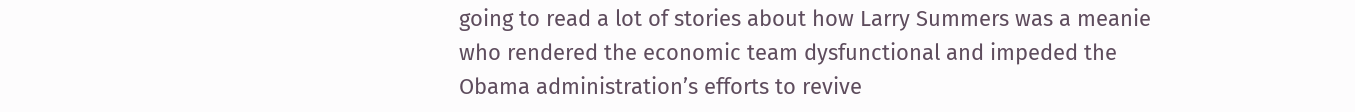going to read a lot of stories about how Larry Summers was a meanie who rendered the economic team dysfunctional and impeded the Obama administration’s efforts to revive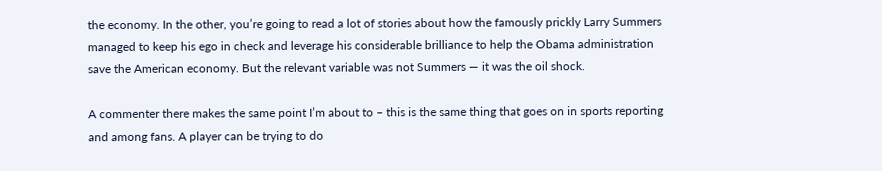the economy. In the other, you’re going to read a lot of stories about how the famously prickly Larry Summers managed to keep his ego in check and leverage his considerable brilliance to help the Obama administration save the American economy. But the relevant variable was not Summers — it was the oil shock.

A commenter there makes the same point I’m about to – this is the same thing that goes on in sports reporting and among fans. A player can be trying to do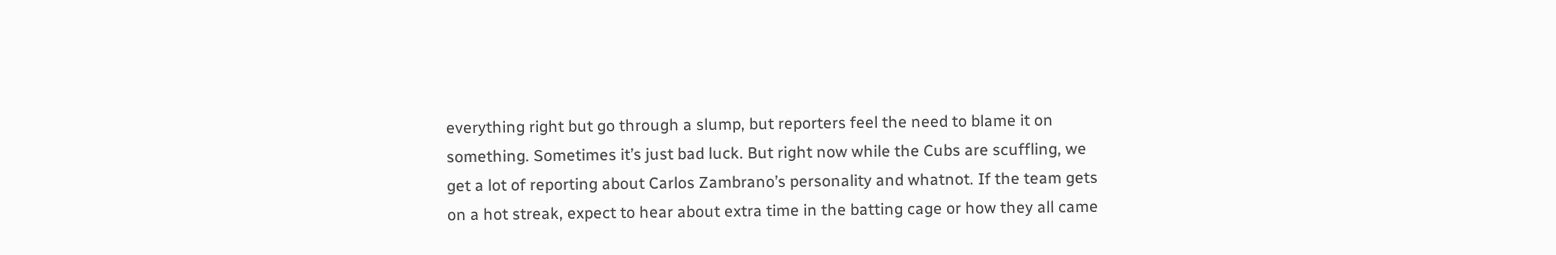everything right but go through a slump, but reporters feel the need to blame it on something. Sometimes it’s just bad luck. But right now while the Cubs are scuffling, we get a lot of reporting about Carlos Zambrano’s personality and whatnot. If the team gets on a hot streak, expect to hear about extra time in the batting cage or how they all came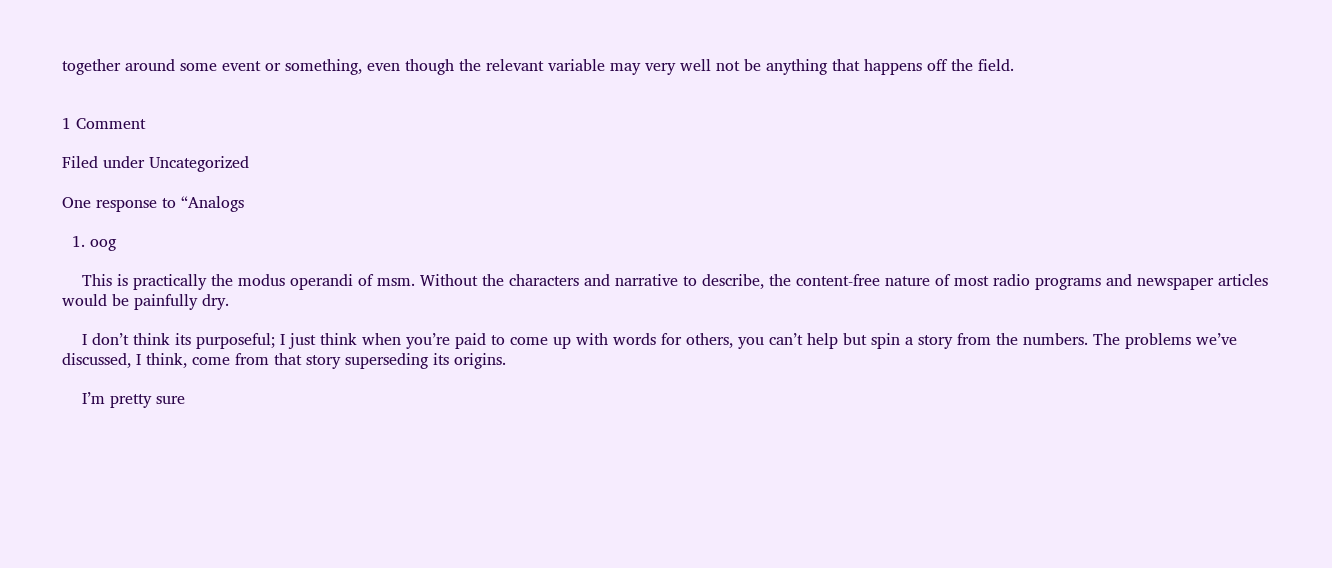together around some event or something, even though the relevant variable may very well not be anything that happens off the field.


1 Comment

Filed under Uncategorized

One response to “Analogs

  1. oog

    This is practically the modus operandi of msm. Without the characters and narrative to describe, the content-free nature of most radio programs and newspaper articles would be painfully dry.

    I don’t think its purposeful; I just think when you’re paid to come up with words for others, you can’t help but spin a story from the numbers. The problems we’ve discussed, I think, come from that story superseding its origins.

    I’m pretty sure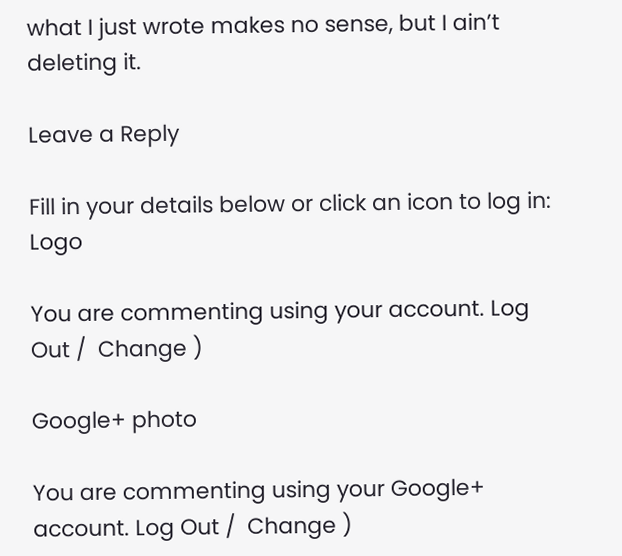what I just wrote makes no sense, but I ain’t deleting it.

Leave a Reply

Fill in your details below or click an icon to log in: Logo

You are commenting using your account. Log Out /  Change )

Google+ photo

You are commenting using your Google+ account. Log Out /  Change )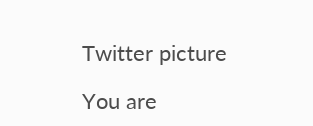Twitter picture

You are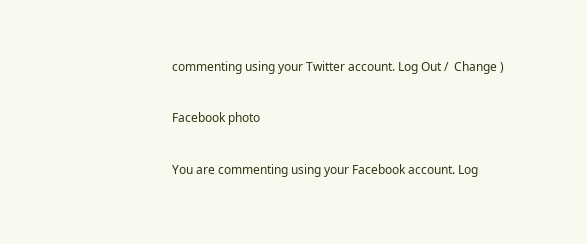commenting using your Twitter account. Log Out /  Change )

Facebook photo

You are commenting using your Facebook account. Log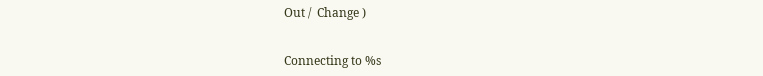Out /  Change )


Connecting to %s